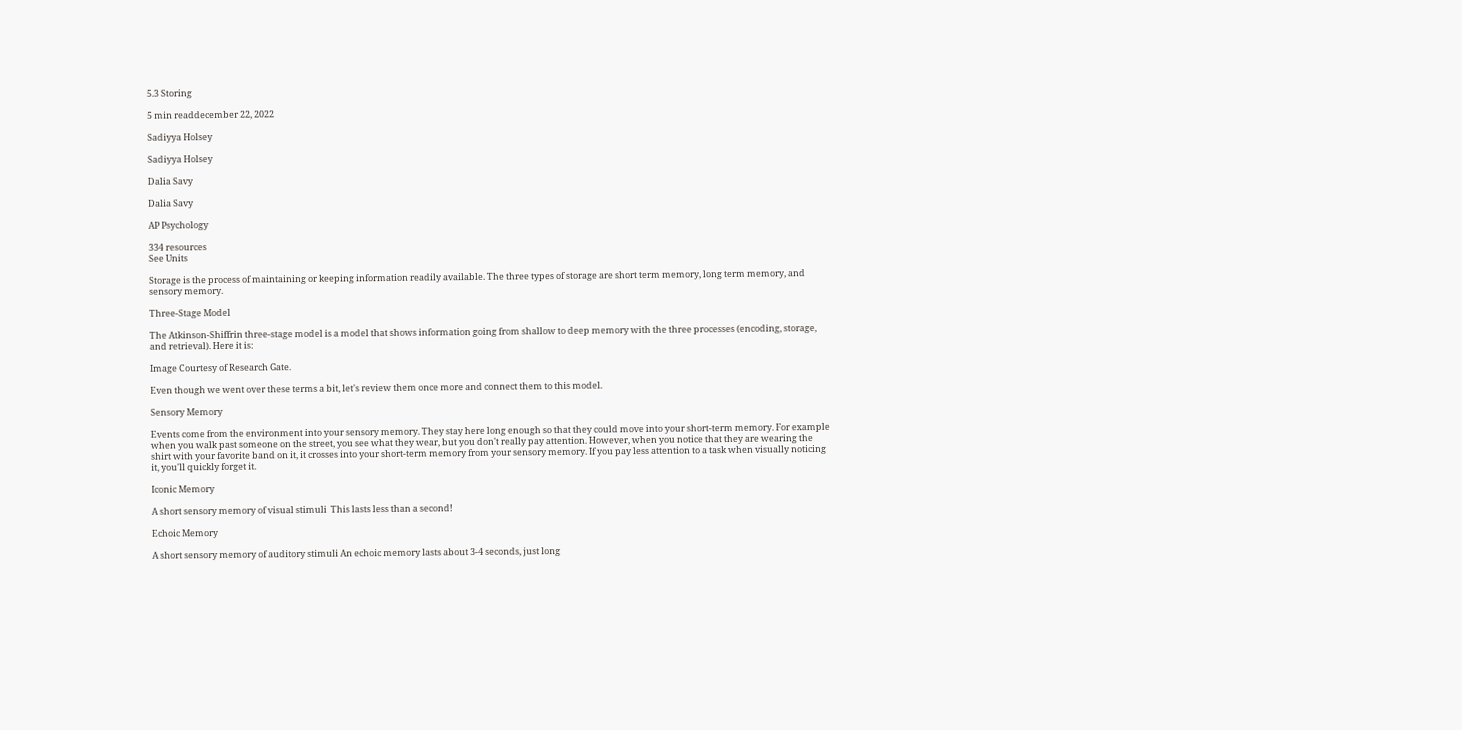5.3 Storing

5 min readdecember 22, 2022

Sadiyya Holsey

Sadiyya Holsey

Dalia Savy

Dalia Savy

AP Psychology

334 resources
See Units

Storage is the process of maintaining or keeping information readily available. The three types of storage are short term memory, long term memory, and sensory memory.

Three-Stage Model

The Atkinson-Shiffrin three-stage model is a model that shows information going from shallow to deep memory with the three processes (encoding, storage, and retrieval). Here it is:

Image Courtesy of Research Gate.

Even though we went over these terms a bit, let's review them once more and connect them to this model.

Sensory Memory

Events come from the environment into your sensory memory. They stay here long enough so that they could move into your short-term memory. For example when you walk past someone on the street, you see what they wear, but you don't really pay attention. However, when you notice that they are wearing the shirt with your favorite band on it, it crosses into your short-term memory from your sensory memory. If you pay less attention to a task when visually noticing it, you'll quickly forget it.

Iconic Memory

A short sensory memory of visual stimuli  This lasts less than a second!

Echoic Memory

A short sensory memory of auditory stimuli An echoic memory lasts about 3-4 seconds, just long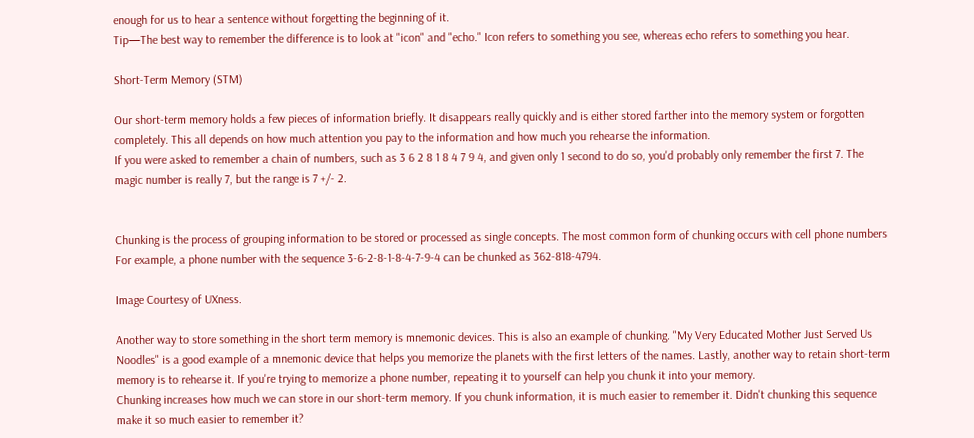enough for us to hear a sentence without forgetting the beginning of it.
Tip—The best way to remember the difference is to look at "icon" and "echo." Icon refers to something you see, whereas echo refers to something you hear.

Short-Term Memory (STM)

Our short-term memory holds a few pieces of information briefly. It disappears really quickly and is either stored farther into the memory system or forgotten completely. This all depends on how much attention you pay to the information and how much you rehearse the information.
If you were asked to remember a chain of numbers, such as 3 6 2 8 1 8 4 7 9 4, and given only 1 second to do so, you'd probably only remember the first 7. The magic number is really 7, but the range is 7 +/- 2.


Chunking is the process of grouping information to be stored or processed as single concepts. The most common form of chunking occurs with cell phone numbers For example, a phone number with the sequence 3-6-2-8-1-8-4-7-9-4 can be chunked as 362-818-4794.

Image Courtesy of UXness.

Another way to store something in the short term memory is mnemonic devices. This is also an example of chunking. "My Very Educated Mother Just Served Us Noodles" is a good example of a mnemonic device that helps you memorize the planets with the first letters of the names. Lastly, another way to retain short-term memory is to rehearse it. If you're trying to memorize a phone number, repeating it to yourself can help you chunk it into your memory.
Chunking increases how much we can store in our short-term memory. If you chunk information, it is much easier to remember it. Didn't chunking this sequence make it so much easier to remember it?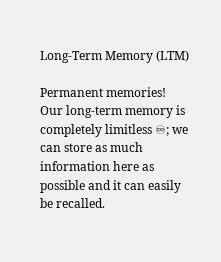Long-Term Memory (LTM)

Permanent memories! Our long-term memory is completely limitless ♾; we can store as much information here as possible and it can easily be recalled.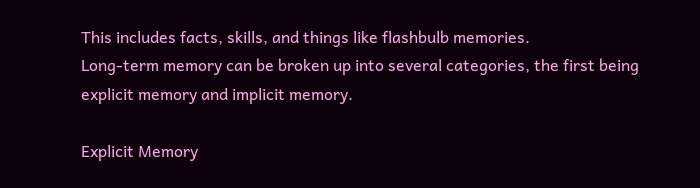This includes facts, skills, and things like flashbulb memories.
Long-term memory can be broken up into several categories, the first being explicit memory and implicit memory.

Explicit Memory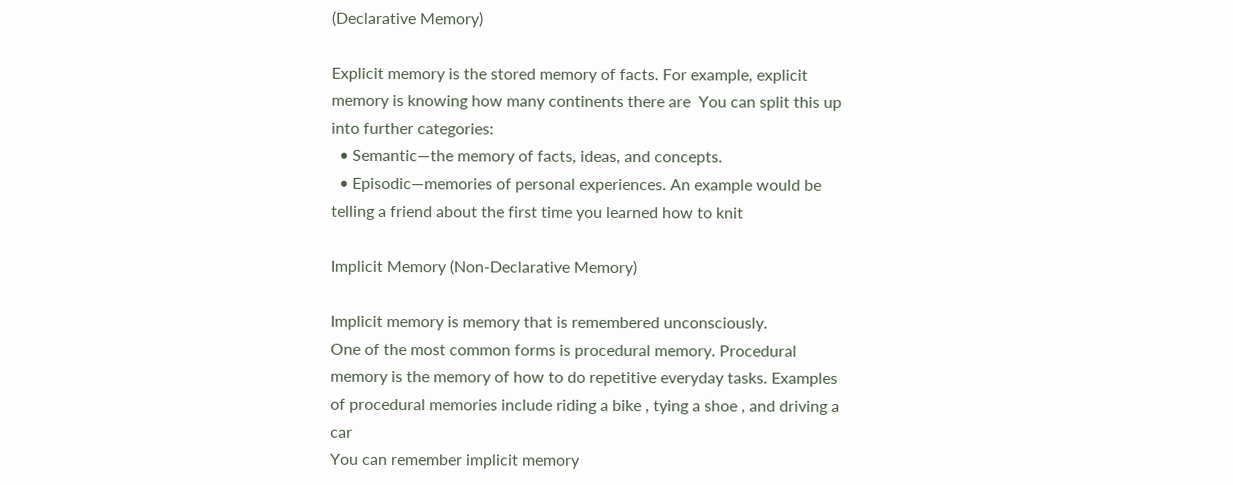(Declarative Memory)

Explicit memory is the stored memory of facts. For example, explicit memory is knowing how many continents there are  You can split this up into further categories:
  • Semantic—the memory of facts, ideas, and concepts.
  • Episodic—memories of personal experiences. An example would be telling a friend about the first time you learned how to knit

Implicit Memory (Non-Declarative Memory)

Implicit memory is memory that is remembered unconsciously.
One of the most common forms is procedural memory. Procedural memory is the memory of how to do repetitive everyday tasks. Examples of procedural memories include riding a bike , tying a shoe , and driving a car
You can remember implicit memory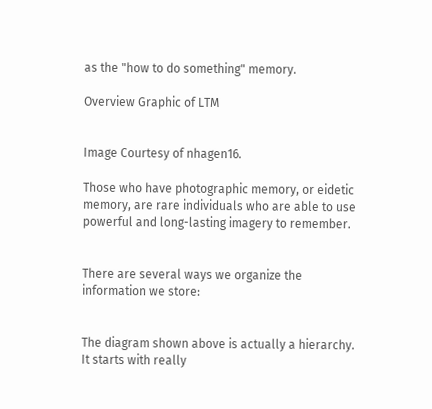as the "how to do something" memory.

Overview Graphic of LTM


Image Courtesy of nhagen16.

Those who have photographic memory, or eidetic memory, are rare individuals who are able to use powerful and long-lasting imagery to remember.


There are several ways we organize the information we store:


The diagram shown above is actually a hierarchy. It starts with really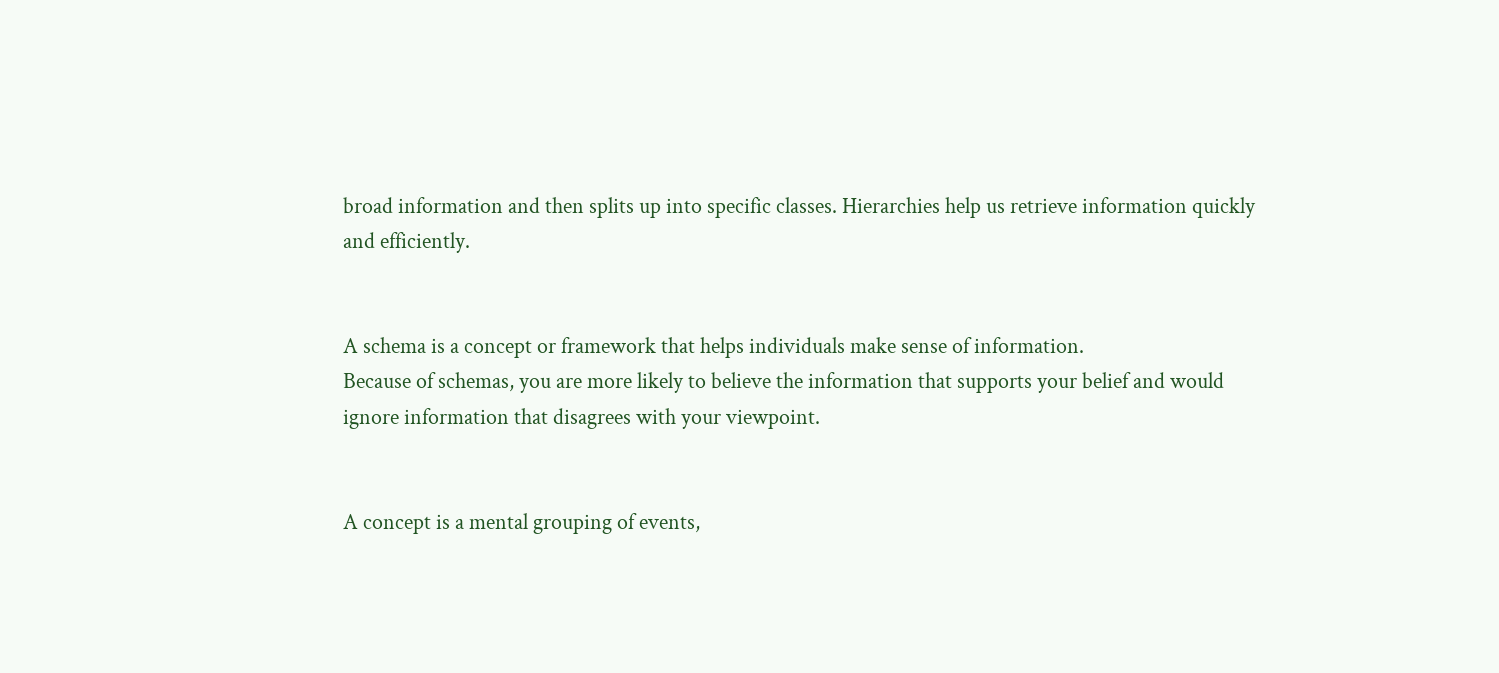broad information and then splits up into specific classes. Hierarchies help us retrieve information quickly and efficiently.


A schema is a concept or framework that helps individuals make sense of information.
Because of schemas, you are more likely to believe the information that supports your belief and would ignore information that disagrees with your viewpoint.


A concept is a mental grouping of events,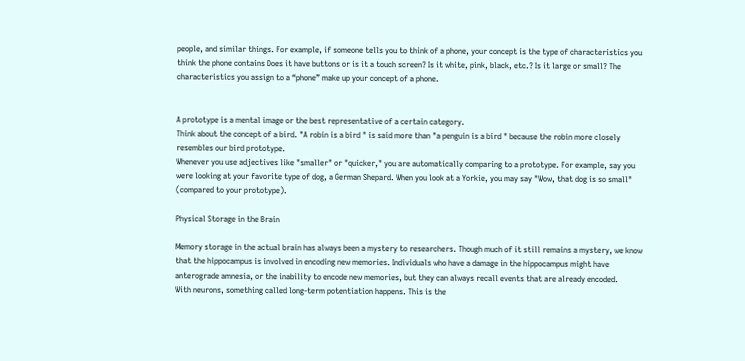people, and similar things. For example, if someone tells you to think of a phone, your concept is the type of characteristics you think the phone contains Does it have buttons or is it a touch screen? Is it white, pink, black, etc.? Is it large or small? The characteristics you assign to a “phone” make up your concept of a phone.


A prototype is a mental image or the best representative of a certain category.
Think about the concept of a bird. "A robin is a bird " is said more than "a penguin is a bird " because the robin more closely resembles our bird prototype.
Whenever you use adjectives like "smaller" or "quicker," you are automatically comparing to a prototype. For example, say you were looking at your favorite type of dog, a German Shepard. When you look at a Yorkie, you may say "Wow, that dog is so small" (compared to your prototype).

Physical Storage in the Brain

Memory storage in the actual brain has always been a mystery to researchers. Though much of it still remains a mystery, we know that the hippocampus is involved in encoding new memories. Individuals who have a damage in the hippocampus might have anterograde amnesia, or the inability to encode new memories, but they can always recall events that are already encoded.
With neurons, something called long-term potentiation happens. This is the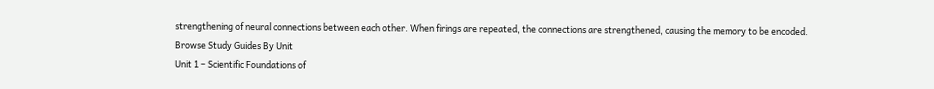strengthening of neural connections between each other. When firings are repeated, the connections are strengthened, causing the memory to be encoded.
Browse Study Guides By Unit
Unit 1 – Scientific Foundations of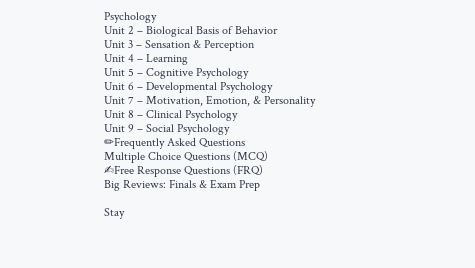Psychology
Unit 2 – Biological Basis of Behavior
Unit 3 – Sensation & Perception
Unit 4 – Learning
Unit 5 – Cognitive Psychology
Unit 6 – Developmental Psychology
Unit 7 – Motivation, Emotion, & Personality
Unit 8 – Clinical Psychology
Unit 9 – Social Psychology
✏Frequently Asked Questions
Multiple Choice Questions (MCQ)
✍Free Response Questions (FRQ)
Big Reviews: Finals & Exam Prep

Stay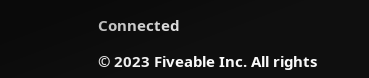Connected

© 2023 Fiveable Inc. All rights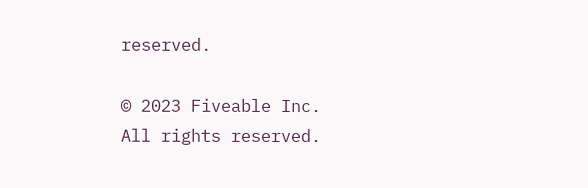reserved.

© 2023 Fiveable Inc. All rights reserved.